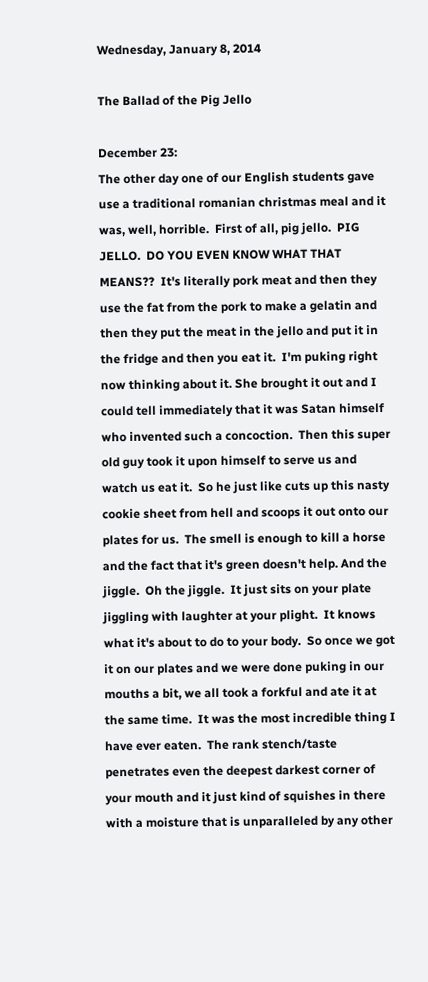Wednesday, January 8, 2014

The Ballad of the Pig Jello

December 23:
The other day one of our English students gave use a traditional romanian christmas meal and it was, well, horrible.  First of all, pig jello.  PIG JELLO.  DO YOU EVEN KNOW WHAT THAT MEANS??  It's literally pork meat and then they use the fat from the pork to make a gelatin and then they put the meat in the jello and put it in the fridge and then you eat it.  I'm puking right now thinking about it. She brought it out and I could tell immediately that it was Satan himself who invented such a concoction.  Then this super old guy took it upon himself to serve us and watch us eat it.  So he just like cuts up this nasty cookie sheet from hell and scoops it out onto our plates for us.  The smell is enough to kill a horse and the fact that it's green doesn't help. And the jiggle.  Oh the jiggle.  It just sits on your plate jiggling with laughter at your plight.  It knows what it's about to do to your body.  So once we got it on our plates and we were done puking in our mouths a bit, we all took a forkful and ate it at the same time.  It was the most incredible thing I have ever eaten.  The rank stench/taste penetrates even the deepest darkest corner of your mouth and it just kind of squishes in there with a moisture that is unparalleled by any other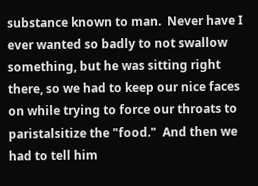substance known to man.  Never have I ever wanted so badly to not swallow something, but he was sitting right there, so we had to keep our nice faces on while trying to force our throats to paristalsitize the "food."  And then we had to tell him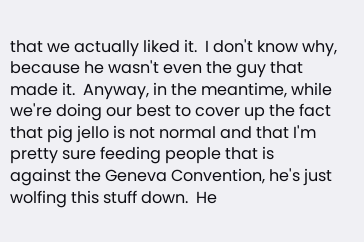that we actually liked it.  I don't know why, because he wasn't even the guy that made it.  Anyway, in the meantime, while we're doing our best to cover up the fact that pig jello is not normal and that I'm pretty sure feeding people that is against the Geneva Convention, he's just wolfing this stuff down.  He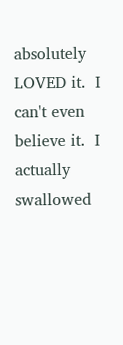absolutely LOVED it.  I can't even believe it.  I actually swallowed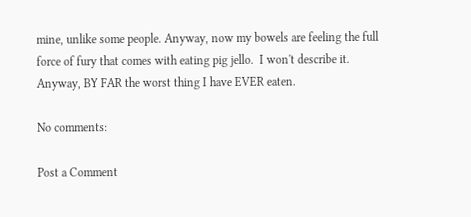mine, unlike some people. Anyway, now my bowels are feeling the full force of fury that comes with eating pig jello.  I won't describe it.  Anyway, BY FAR the worst thing I have EVER eaten.

No comments:

Post a Comment